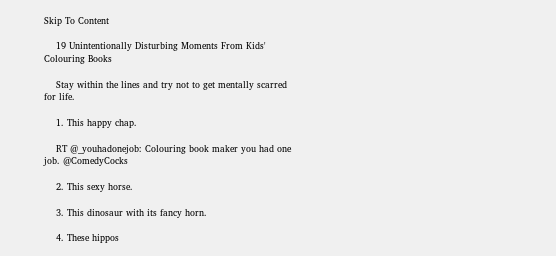Skip To Content

    19 Unintentionally Disturbing Moments From Kids' Colouring Books

    Stay within the lines and try not to get mentally scarred for life.

    1. This happy chap.

    RT @_youhadonejob: Colouring book maker you had one job. @ComedyCocks

    2. This sexy horse.

    3. This dinosaur with its fancy horn.

    4. These hippos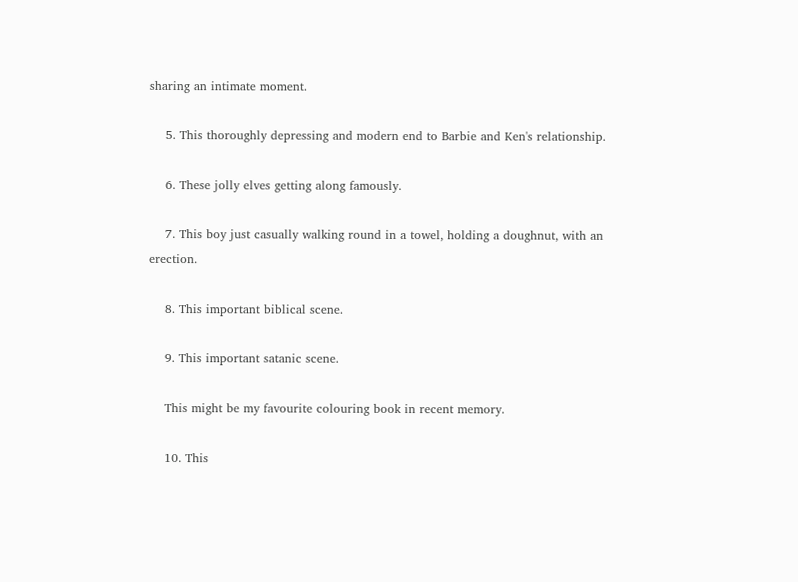sharing an intimate moment.

    5. This thoroughly depressing and modern end to Barbie and Ken's relationship.

    6. These jolly elves getting along famously.

    7. This boy just casually walking round in a towel, holding a doughnut, with an erection.

    8. This important biblical scene.

    9. This important satanic scene.

    This might be my favourite colouring book in recent memory.

    10. This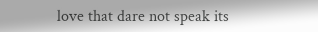love that dare not speak its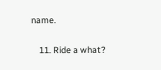name.

    11. Ride a what?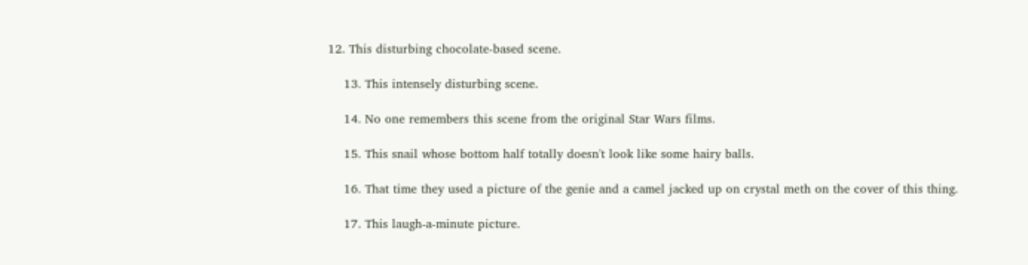12. This disturbing chocolate-based scene.

    13. This intensely disturbing scene.

    14. No one remembers this scene from the original Star Wars films.

    15. This snail whose bottom half totally doesn't look like some hairy balls.

    16. That time they used a picture of the genie and a camel jacked up on crystal meth on the cover of this thing.

    17. This laugh-a-minute picture.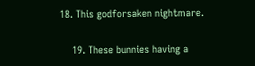18. This godforsaken nightmare.

    19. These bunnies having a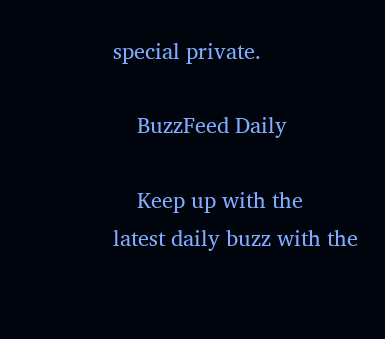special private.

    BuzzFeed Daily

    Keep up with the latest daily buzz with the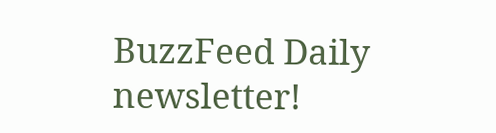BuzzFeed Daily newsletter!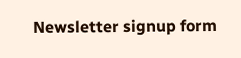Newsletter signup form